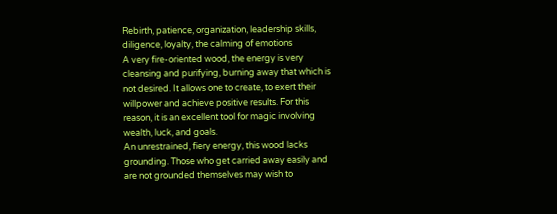Rebirth, patience, organization, leadership skills,
diligence, loyalty, the calming of emotions
A very fire-oriented wood, the energy is very
cleansing and purifying, burning away that which is
not desired. It allows one to create, to exert their
willpower and achieve positive results. For this
reason, it is an excellent tool for magic involving
wealth, luck, and goals.
An unrestrained, fiery energy, this wood lacks
grounding. Those who get carried away easily and
are not grounded themselves may wish to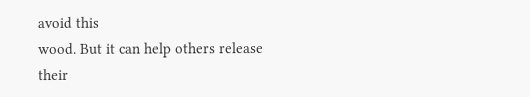avoid this
wood. But it can help others release their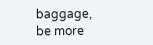baggage,
be more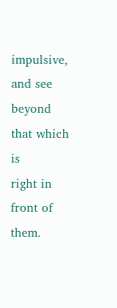impulsive, and see beyond that which is
right in front of them.